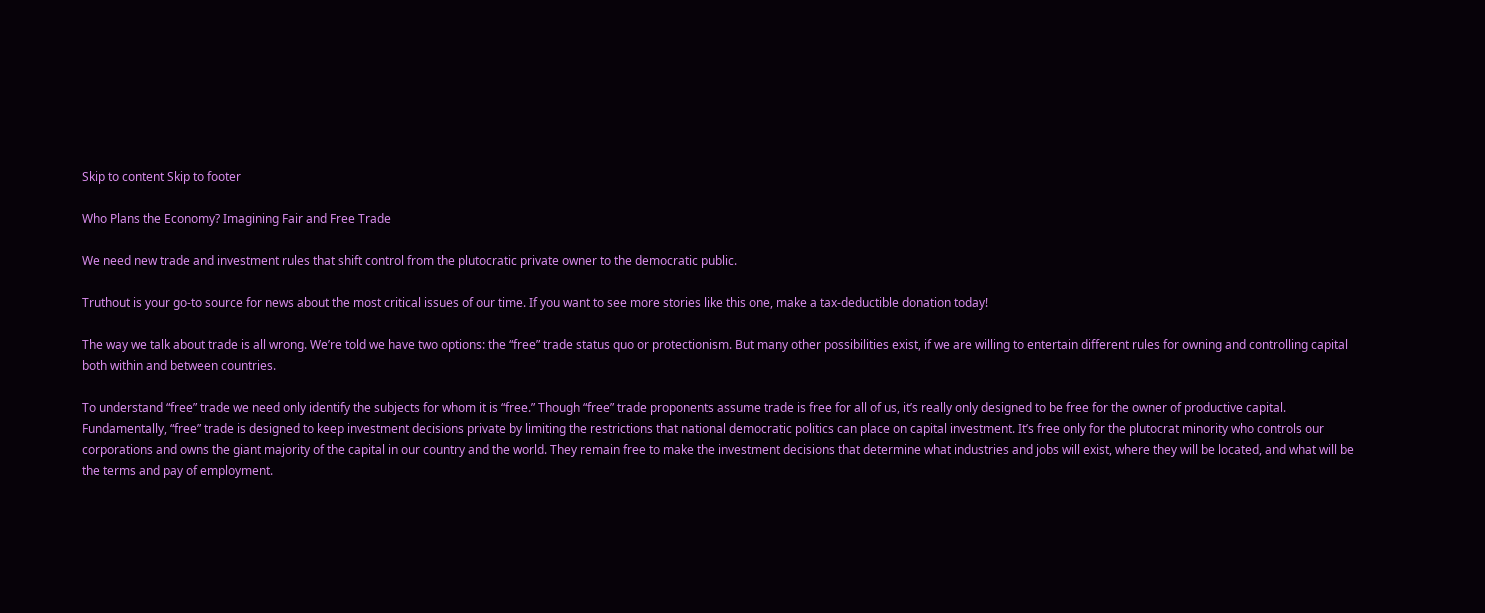Skip to content Skip to footer

Who Plans the Economy? Imagining Fair and Free Trade

We need new trade and investment rules that shift control from the plutocratic private owner to the democratic public.

Truthout is your go-to source for news about the most critical issues of our time. If you want to see more stories like this one, make a tax-deductible donation today!

The way we talk about trade is all wrong. We’re told we have two options: the “free” trade status quo or protectionism. But many other possibilities exist, if we are willing to entertain different rules for owning and controlling capital both within and between countries.

To understand “free” trade we need only identify the subjects for whom it is “free.” Though “free” trade proponents assume trade is free for all of us, it’s really only designed to be free for the owner of productive capital. Fundamentally, “free” trade is designed to keep investment decisions private by limiting the restrictions that national democratic politics can place on capital investment. It’s free only for the plutocrat minority who controls our corporations and owns the giant majority of the capital in our country and the world. They remain free to make the investment decisions that determine what industries and jobs will exist, where they will be located, and what will be the terms and pay of employment.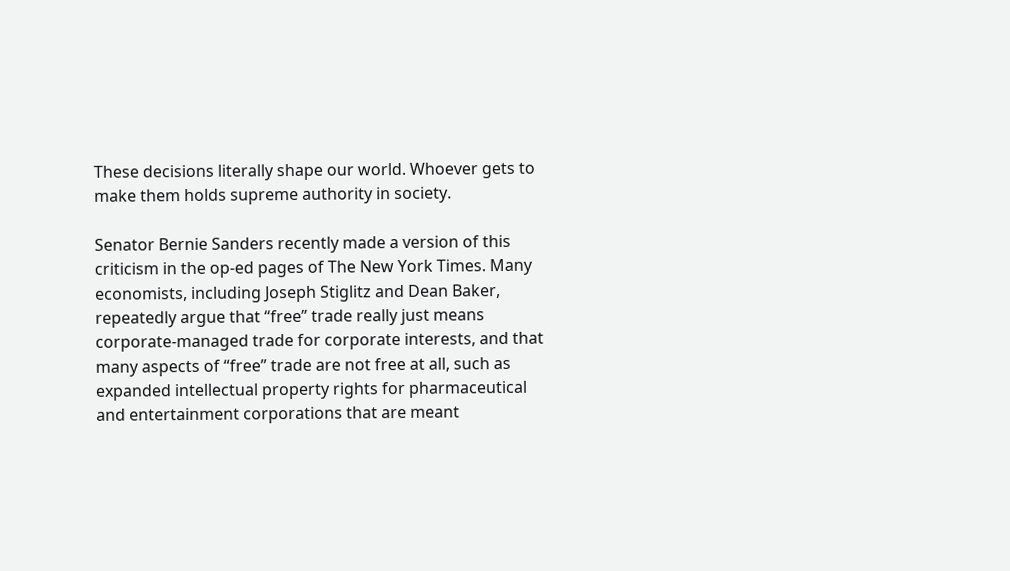These decisions literally shape our world. Whoever gets to make them holds supreme authority in society.

Senator Bernie Sanders recently made a version of this criticism in the op-ed pages of The New York Times. Many economists, including Joseph Stiglitz and Dean Baker, repeatedly argue that “free” trade really just means corporate-managed trade for corporate interests, and that many aspects of “free” trade are not free at all, such as expanded intellectual property rights for pharmaceutical and entertainment corporations that are meant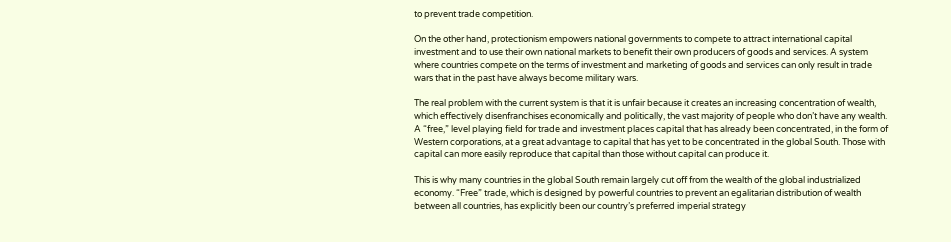to prevent trade competition.

On the other hand, protectionism empowers national governments to compete to attract international capital investment and to use their own national markets to benefit their own producers of goods and services. A system where countries compete on the terms of investment and marketing of goods and services can only result in trade wars that in the past have always become military wars.

The real problem with the current system is that it is unfair because it creates an increasing concentration of wealth, which effectively disenfranchises economically and politically, the vast majority of people who don’t have any wealth. A “free,” level playing field for trade and investment places capital that has already been concentrated, in the form of Western corporations, at a great advantage to capital that has yet to be concentrated in the global South. Those with capital can more easily reproduce that capital than those without capital can produce it.

This is why many countries in the global South remain largely cut off from the wealth of the global industrialized economy. “Free” trade, which is designed by powerful countries to prevent an egalitarian distribution of wealth between all countries, has explicitly been our country’s preferred imperial strategy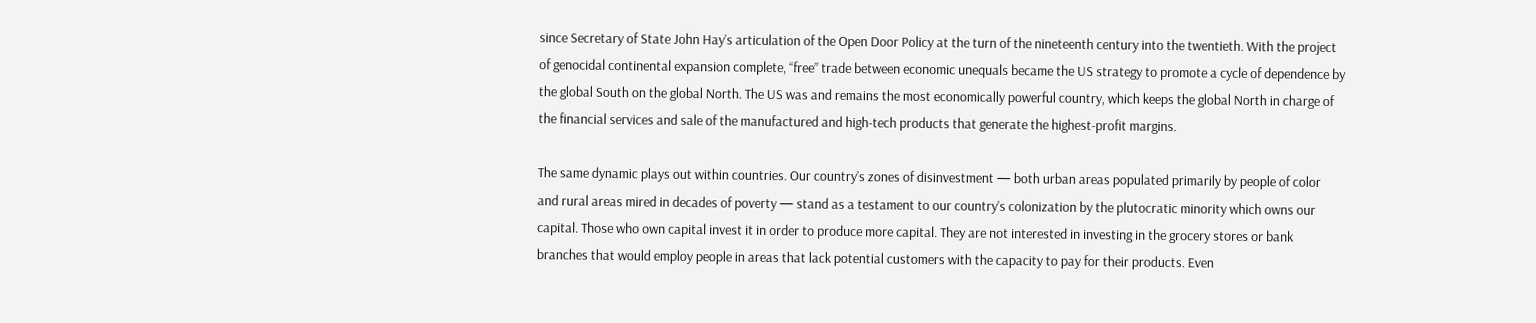since Secretary of State John Hay’s articulation of the Open Door Policy at the turn of the nineteenth century into the twentieth. With the project of genocidal continental expansion complete, “free” trade between economic unequals became the US strategy to promote a cycle of dependence by the global South on the global North. The US was and remains the most economically powerful country, which keeps the global North in charge of the financial services and sale of the manufactured and high-tech products that generate the highest-profit margins.

The same dynamic plays out within countries. Our country’s zones of disinvestment — both urban areas populated primarily by people of color and rural areas mired in decades of poverty — stand as a testament to our country’s colonization by the plutocratic minority which owns our capital. Those who own capital invest it in order to produce more capital. They are not interested in investing in the grocery stores or bank branches that would employ people in areas that lack potential customers with the capacity to pay for their products. Even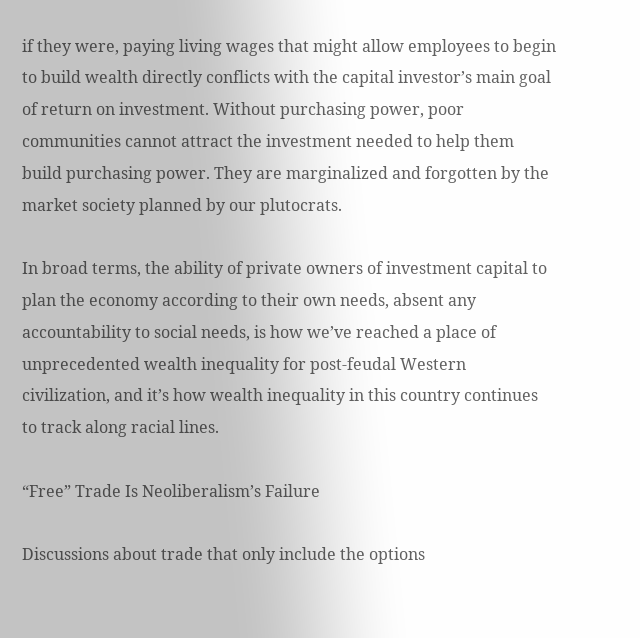if they were, paying living wages that might allow employees to begin to build wealth directly conflicts with the capital investor’s main goal of return on investment. Without purchasing power, poor communities cannot attract the investment needed to help them build purchasing power. They are marginalized and forgotten by the market society planned by our plutocrats.

In broad terms, the ability of private owners of investment capital to plan the economy according to their own needs, absent any accountability to social needs, is how we’ve reached a place of unprecedented wealth inequality for post-feudal Western civilization, and it’s how wealth inequality in this country continues to track along racial lines.

“Free” Trade Is Neoliberalism’s Failure

Discussions about trade that only include the options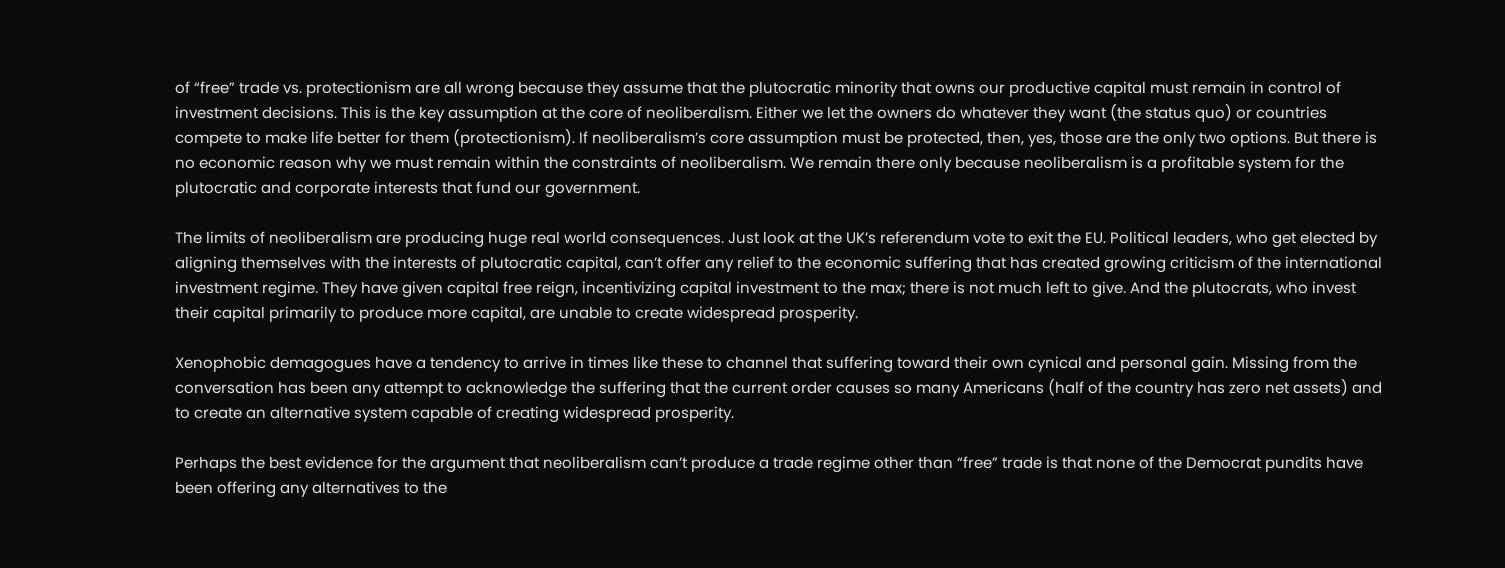of “free” trade vs. protectionism are all wrong because they assume that the plutocratic minority that owns our productive capital must remain in control of investment decisions. This is the key assumption at the core of neoliberalism. Either we let the owners do whatever they want (the status quo) or countries compete to make life better for them (protectionism). If neoliberalism’s core assumption must be protected, then, yes, those are the only two options. But there is no economic reason why we must remain within the constraints of neoliberalism. We remain there only because neoliberalism is a profitable system for the plutocratic and corporate interests that fund our government.

The limits of neoliberalism are producing huge real world consequences. Just look at the UK’s referendum vote to exit the EU. Political leaders, who get elected by aligning themselves with the interests of plutocratic capital, can’t offer any relief to the economic suffering that has created growing criticism of the international investment regime. They have given capital free reign, incentivizing capital investment to the max; there is not much left to give. And the plutocrats, who invest their capital primarily to produce more capital, are unable to create widespread prosperity.

Xenophobic demagogues have a tendency to arrive in times like these to channel that suffering toward their own cynical and personal gain. Missing from the conversation has been any attempt to acknowledge the suffering that the current order causes so many Americans (half of the country has zero net assets) and to create an alternative system capable of creating widespread prosperity.

Perhaps the best evidence for the argument that neoliberalism can’t produce a trade regime other than “free” trade is that none of the Democrat pundits have been offering any alternatives to the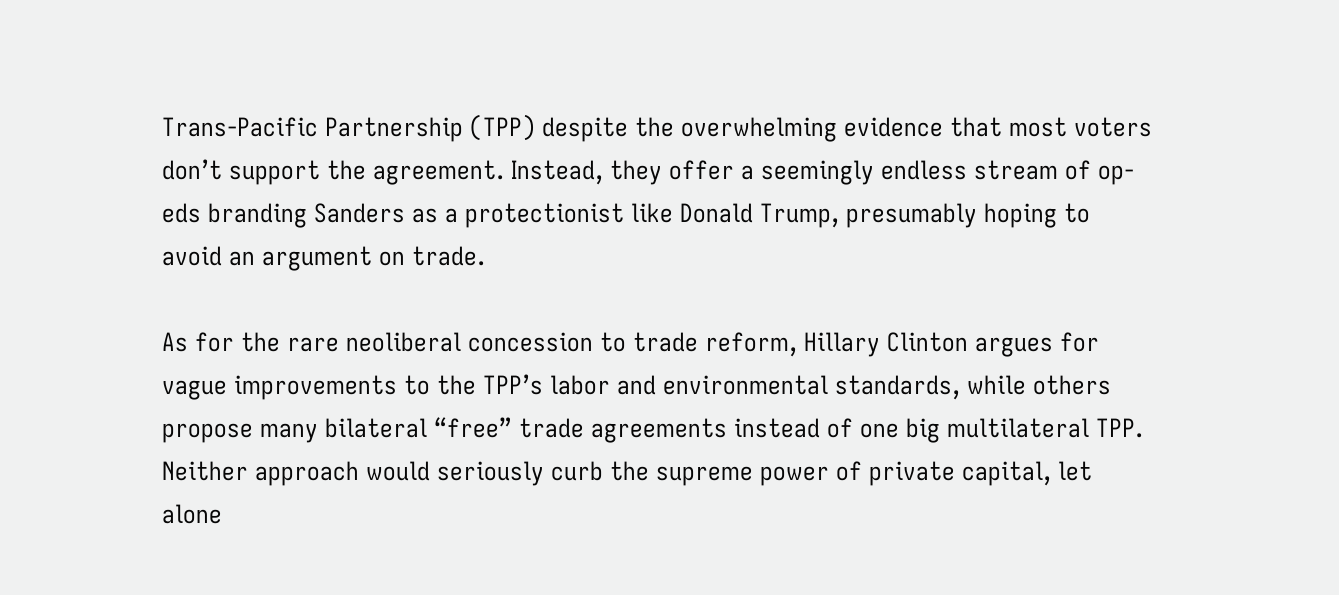Trans-Pacific Partnership (TPP) despite the overwhelming evidence that most voters don’t support the agreement. Instead, they offer a seemingly endless stream of op-eds branding Sanders as a protectionist like Donald Trump, presumably hoping to avoid an argument on trade.

As for the rare neoliberal concession to trade reform, Hillary Clinton argues for vague improvements to the TPP’s labor and environmental standards, while others propose many bilateral “free” trade agreements instead of one big multilateral TPP. Neither approach would seriously curb the supreme power of private capital, let alone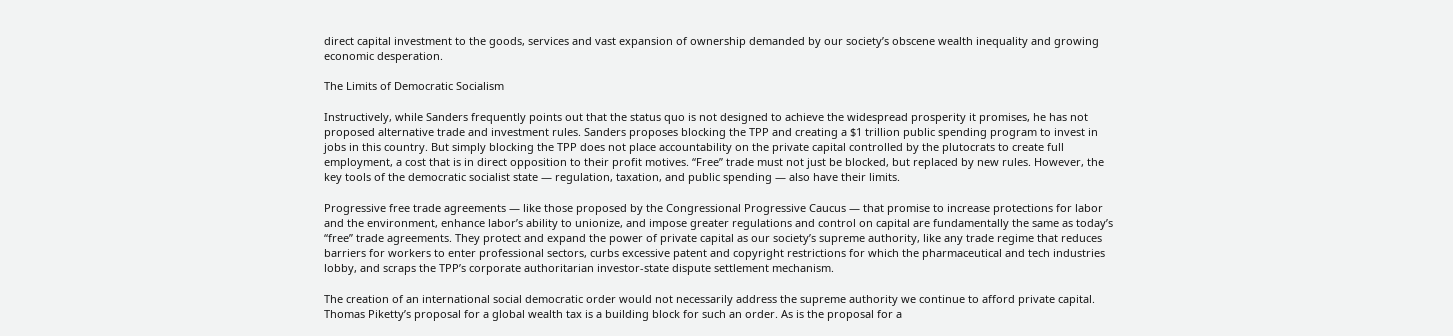direct capital investment to the goods, services and vast expansion of ownership demanded by our society’s obscene wealth inequality and growing economic desperation.

The Limits of Democratic Socialism

Instructively, while Sanders frequently points out that the status quo is not designed to achieve the widespread prosperity it promises, he has not proposed alternative trade and investment rules. Sanders proposes blocking the TPP and creating a $1 trillion public spending program to invest in jobs in this country. But simply blocking the TPP does not place accountability on the private capital controlled by the plutocrats to create full employment, a cost that is in direct opposition to their profit motives. “Free” trade must not just be blocked, but replaced by new rules. However, the key tools of the democratic socialist state — regulation, taxation, and public spending — also have their limits.

Progressive free trade agreements — like those proposed by the Congressional Progressive Caucus — that promise to increase protections for labor and the environment, enhance labor’s ability to unionize, and impose greater regulations and control on capital are fundamentally the same as today’s “free” trade agreements. They protect and expand the power of private capital as our society’s supreme authority, like any trade regime that reduces barriers for workers to enter professional sectors, curbs excessive patent and copyright restrictions for which the pharmaceutical and tech industries lobby, and scraps the TPP’s corporate authoritarian investor-state dispute settlement mechanism.

The creation of an international social democratic order would not necessarily address the supreme authority we continue to afford private capital. Thomas Piketty’s proposal for a global wealth tax is a building block for such an order. As is the proposal for a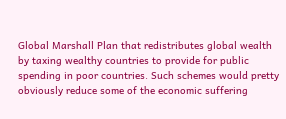Global Marshall Plan that redistributes global wealth by taxing wealthy countries to provide for public spending in poor countries. Such schemes would pretty obviously reduce some of the economic suffering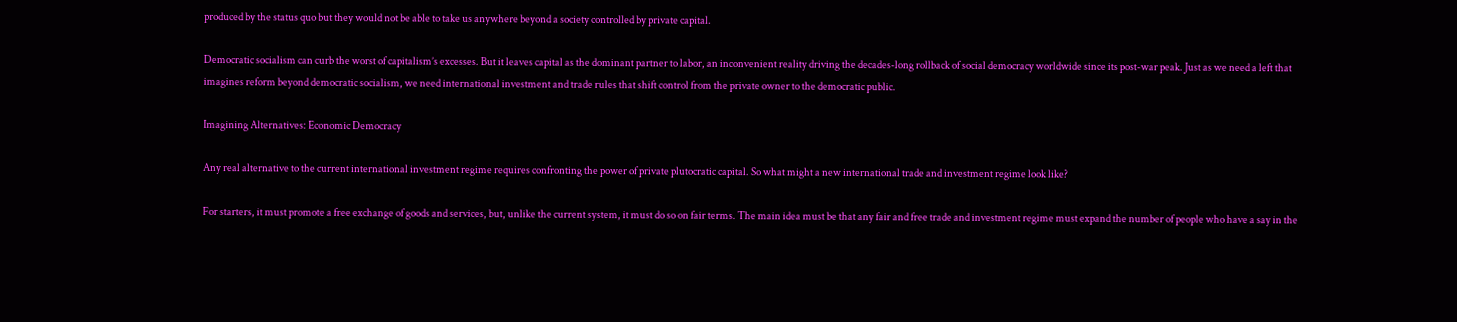produced by the status quo but they would not be able to take us anywhere beyond a society controlled by private capital.

Democratic socialism can curb the worst of capitalism’s excesses. But it leaves capital as the dominant partner to labor, an inconvenient reality driving the decades-long rollback of social democracy worldwide since its post-war peak. Just as we need a left that imagines reform beyond democratic socialism, we need international investment and trade rules that shift control from the private owner to the democratic public.

Imagining Alternatives: Economic Democracy

Any real alternative to the current international investment regime requires confronting the power of private plutocratic capital. So what might a new international trade and investment regime look like?

For starters, it must promote a free exchange of goods and services, but, unlike the current system, it must do so on fair terms. The main idea must be that any fair and free trade and investment regime must expand the number of people who have a say in the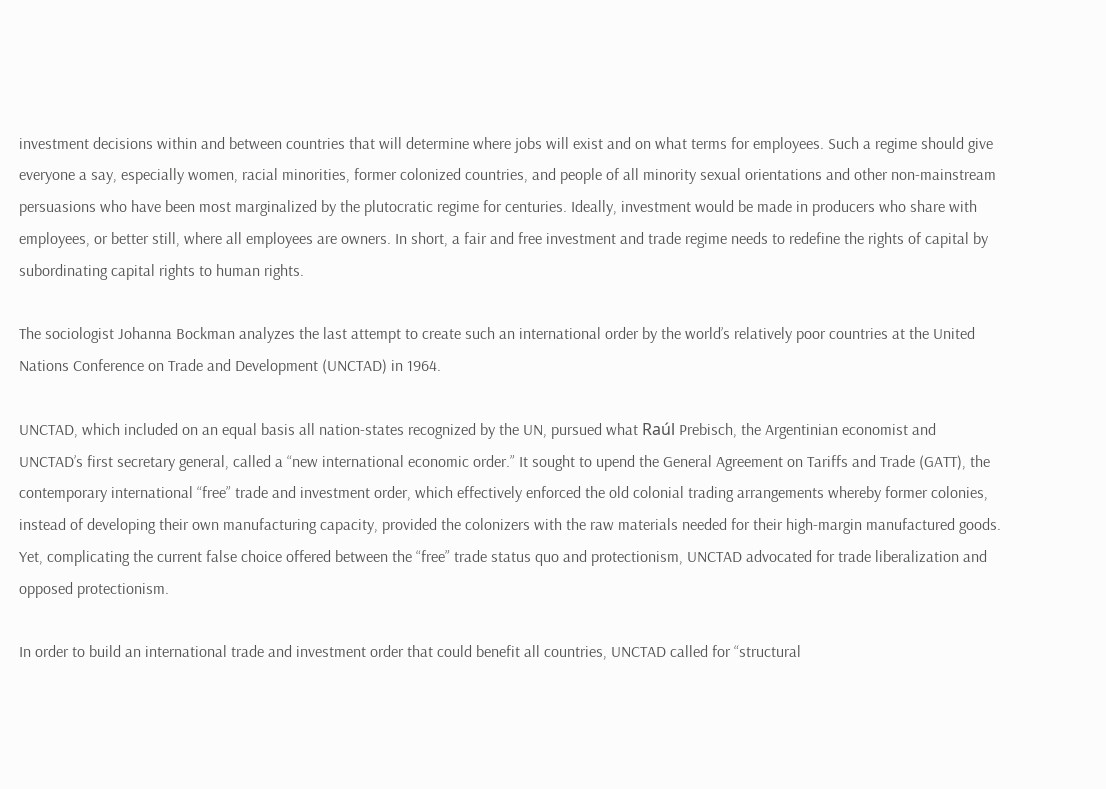investment decisions within and between countries that will determine where jobs will exist and on what terms for employees. Such a regime should give everyone a say, especially women, racial minorities, former colonized countries, and people of all minority sexual orientations and other non-mainstream persuasions who have been most marginalized by the plutocratic regime for centuries. Ideally, investment would be made in producers who share with employees, or better still, where all employees are owners. In short, a fair and free investment and trade regime needs to redefine the rights of capital by subordinating capital rights to human rights.

The sociologist Johanna Bockman analyzes the last attempt to create such an international order by the world’s relatively poor countries at the United Nations Conference on Trade and Development (UNCTAD) in 1964.

UNCTAD, which included on an equal basis all nation-states recognized by the UN, pursued what Raúl Prebisch, the Argentinian economist and UNCTAD’s first secretary general, called a “new international economic order.” It sought to upend the General Agreement on Tariffs and Trade (GATT), the contemporary international “free” trade and investment order, which effectively enforced the old colonial trading arrangements whereby former colonies, instead of developing their own manufacturing capacity, provided the colonizers with the raw materials needed for their high-margin manufactured goods. Yet, complicating the current false choice offered between the “free” trade status quo and protectionism, UNCTAD advocated for trade liberalization and opposed protectionism.

In order to build an international trade and investment order that could benefit all countries, UNCTAD called for “structural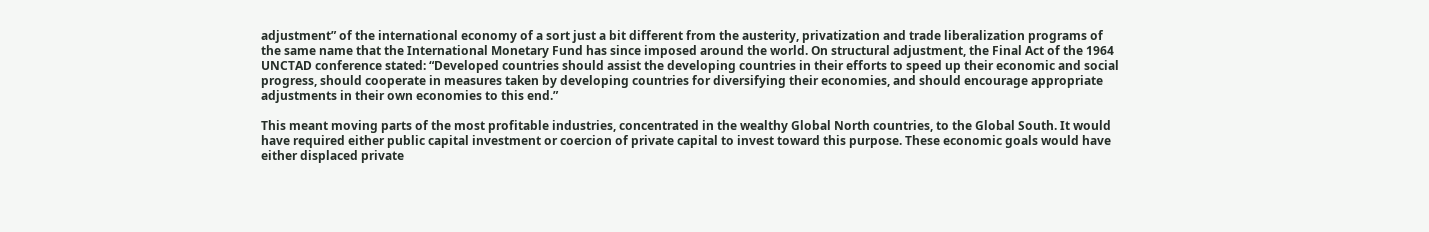adjustment” of the international economy of a sort just a bit different from the austerity, privatization and trade liberalization programs of the same name that the International Monetary Fund has since imposed around the world. On structural adjustment, the Final Act of the 1964 UNCTAD conference stated: “Developed countries should assist the developing countries in their efforts to speed up their economic and social progress, should cooperate in measures taken by developing countries for diversifying their economies, and should encourage appropriate adjustments in their own economies to this end.”

This meant moving parts of the most profitable industries, concentrated in the wealthy Global North countries, to the Global South. It would have required either public capital investment or coercion of private capital to invest toward this purpose. These economic goals would have either displaced private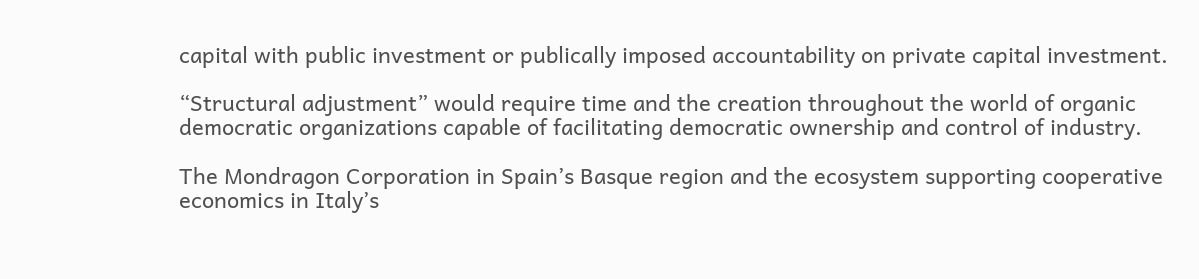capital with public investment or publically imposed accountability on private capital investment.

“Structural adjustment” would require time and the creation throughout the world of organic democratic organizations capable of facilitating democratic ownership and control of industry.

The Mondragon Corporation in Spain’s Basque region and the ecosystem supporting cooperative economics in Italy’s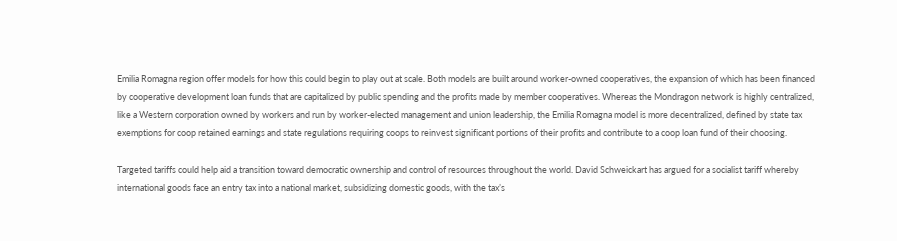Emilia Romagna region offer models for how this could begin to play out at scale. Both models are built around worker-owned cooperatives, the expansion of which has been financed by cooperative development loan funds that are capitalized by public spending and the profits made by member cooperatives. Whereas the Mondragon network is highly centralized, like a Western corporation owned by workers and run by worker-elected management and union leadership, the Emilia Romagna model is more decentralized, defined by state tax exemptions for coop retained earnings and state regulations requiring coops to reinvest significant portions of their profits and contribute to a coop loan fund of their choosing.

Targeted tariffs could help aid a transition toward democratic ownership and control of resources throughout the world. David Schweickart has argued for a socialist tariff whereby international goods face an entry tax into a national market, subsidizing domestic goods, with the tax’s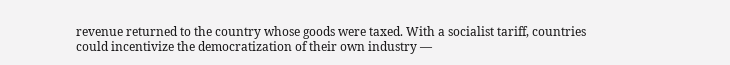revenue returned to the country whose goods were taxed. With a socialist tariff, countries could incentivize the democratization of their own industry —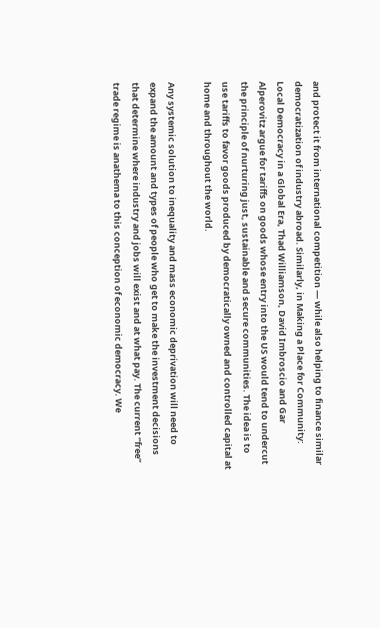and protect it from international competition — while also helping to finance similar democratization of industry abroad. Similarly, in Making a Place for Community: Local Democracy in a Global Era, Thad Williamson, David Imbroscio and Gar Alperovitz argue for tariffs on goods whose entry into the US would tend to undercut the principle of nurturing just, sustainable and secure communities. The idea is to use tariffs to favor goods produced by democratically owned and controlled capital at home and throughout the world.

Any systemic solution to inequality and mass economic deprivation will need to expand the amount and types of people who get to make the investment decisions that determine where industry and jobs will exist and at what pay. The current “free” trade regime is anathema to this conception of economic democracy. We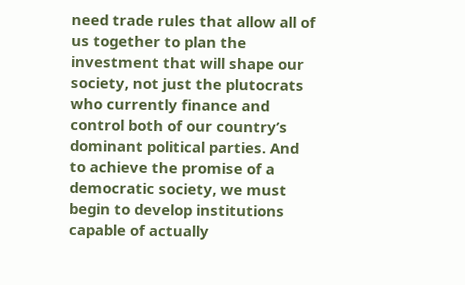need trade rules that allow all of us together to plan the investment that will shape our society, not just the plutocrats who currently finance and control both of our country’s dominant political parties. And to achieve the promise of a democratic society, we must begin to develop institutions capable of actually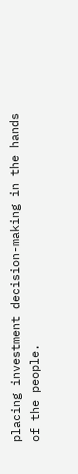placing investment decision-making in the hands of the people.